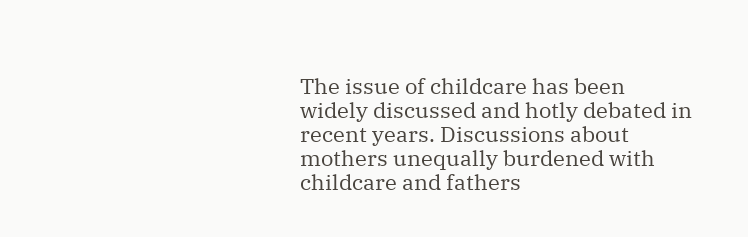The issue of childcare has been widely discussed and hotly debated in recent years. Discussions about mothers unequally burdened with childcare and fathers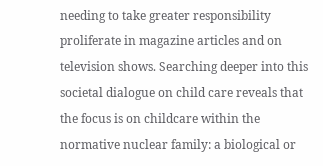needing to take greater responsibility proliferate in magazine articles and on television shows. Searching deeper into this societal dialogue on child care reveals that the focus is on childcare within the normative nuclear family: a biological or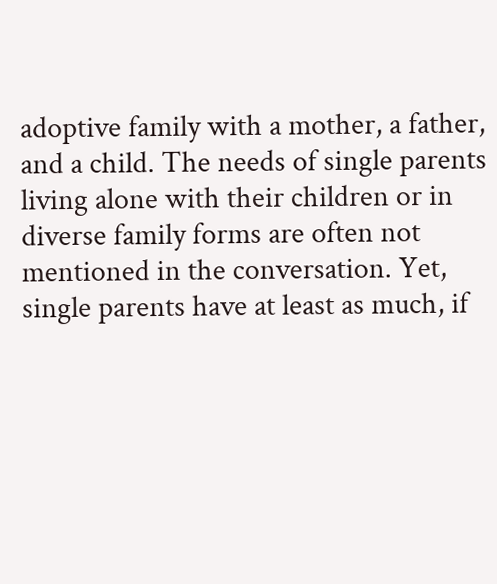adoptive family with a mother, a father, and a child. The needs of single parents living alone with their children or in diverse family forms are often not mentioned in the conversation. Yet, single parents have at least as much, if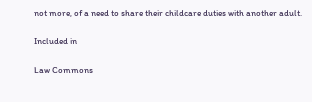not more, of a need to share their childcare duties with another adult.

Included in

Law Commons